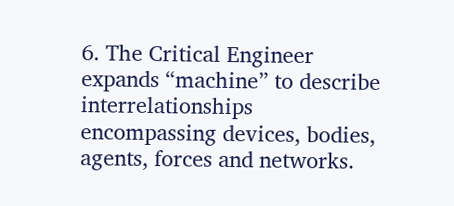6. The Critical Engineer expands “machine” to describe interrelationships encompassing devices, bodies, agents, forces and networks.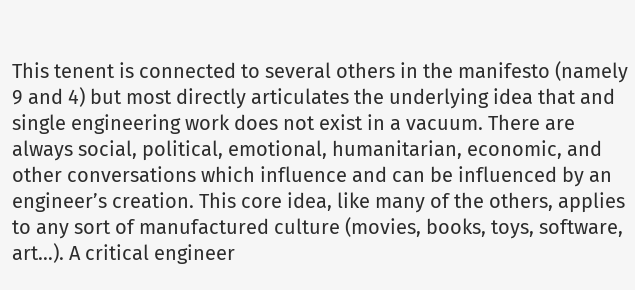This tenent is connected to several others in the manifesto (namely 9 and 4) but most directly articulates the underlying idea that and single engineering work does not exist in a vacuum. There are always social, political, emotional, humanitarian, economic, and other conversations which influence and can be influenced by an engineer’s creation. This core idea, like many of the others, applies to any sort of manufactured culture (movies, books, toys, software, art…). A critical engineer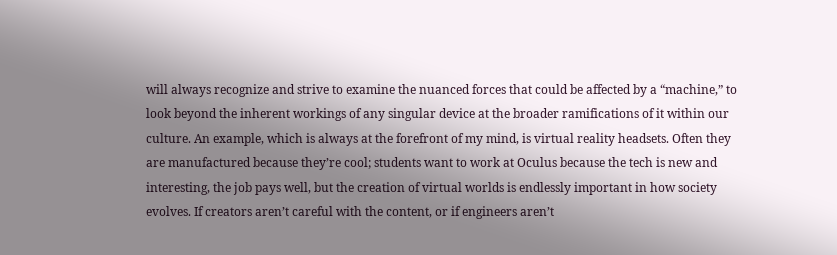will always recognize and strive to examine the nuanced forces that could be affected by a “machine,” to look beyond the inherent workings of any singular device at the broader ramifications of it within our culture. An example, which is always at the forefront of my mind, is virtual reality headsets. Often they are manufactured because they’re cool; students want to work at Oculus because the tech is new and interesting, the job pays well, but the creation of virtual worlds is endlessly important in how society evolves. If creators aren’t careful with the content, or if engineers aren’t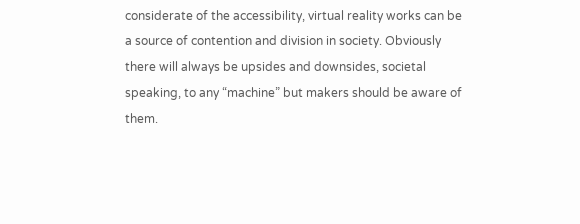considerate of the accessibility, virtual reality works can be a source of contention and division in society. Obviously there will always be upsides and downsides, societal speaking, to any “machine” but makers should be aware of them.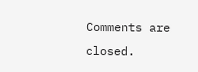Comments are closed.